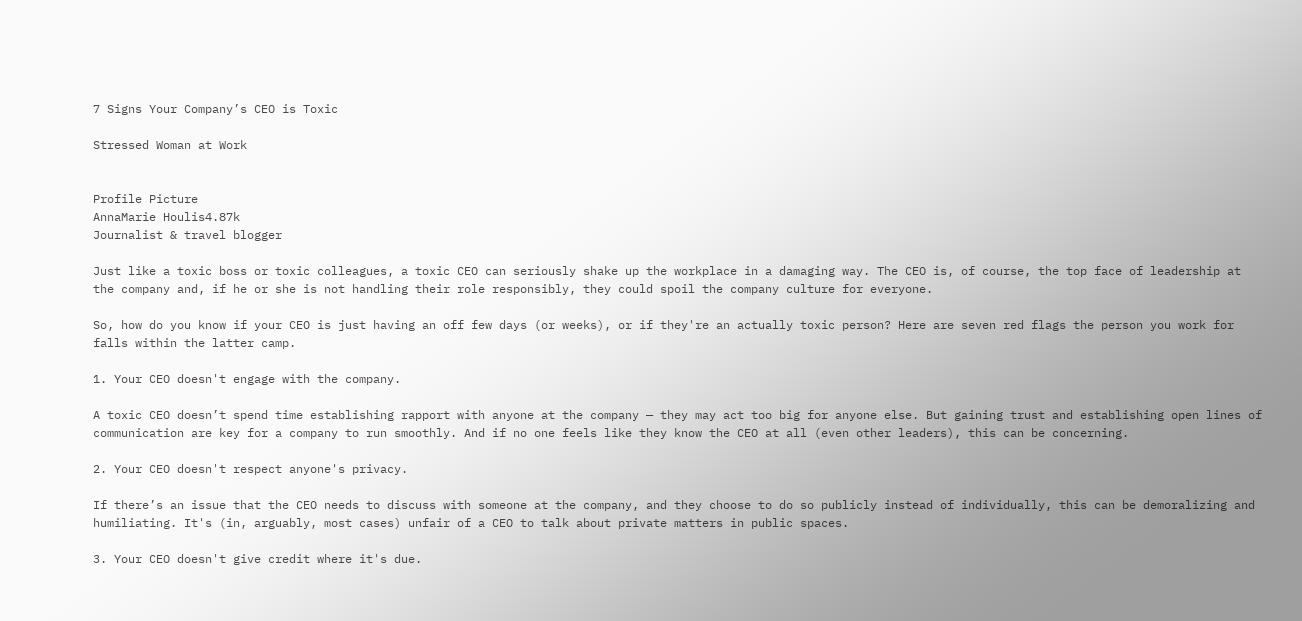7 Signs Your Company’s CEO is Toxic

Stressed Woman at Work


Profile Picture
AnnaMarie Houlis4.87k
Journalist & travel blogger

Just like a toxic boss or toxic colleagues, a toxic CEO can seriously shake up the workplace in a damaging way. The CEO is, of course, the top face of leadership at the company and, if he or she is not handling their role responsibly, they could spoil the company culture for everyone.

So, how do you know if your CEO is just having an off few days (or weeks), or if they're an actually toxic person? Here are seven red flags the person you work for falls within the latter camp.

1. Your CEO doesn't engage with the company.

A toxic CEO doesn’t spend time establishing rapport with anyone at the company — they may act too big for anyone else. But gaining trust and establishing open lines of communication are key for a company to run smoothly. And if no one feels like they know the CEO at all (even other leaders), this can be concerning.

2. Your CEO doesn't respect anyone's privacy.

If there’s an issue that the CEO needs to discuss with someone at the company, and they choose to do so publicly instead of individually, this can be demoralizing and humiliating. It's (in, arguably, most cases) unfair of a CEO to talk about private matters in public spaces.

3. Your CEO doesn't give credit where it's due.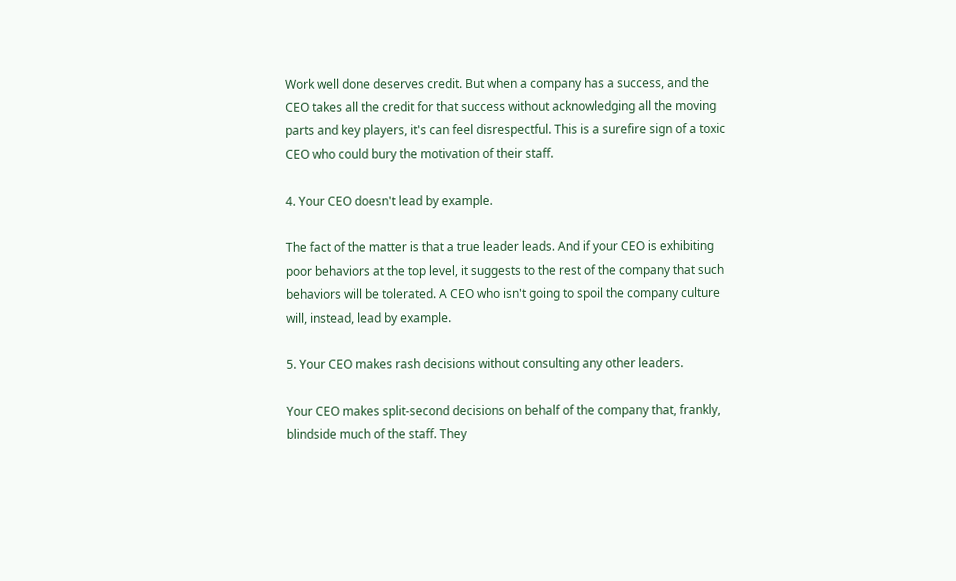Work well done deserves credit. But when a company has a success, and the CEO takes all the credit for that success without acknowledging all the moving parts and key players, it's can feel disrespectful. This is a surefire sign of a toxic CEO who could bury the motivation of their staff.

4. Your CEO doesn't lead by example.

The fact of the matter is that a true leader leads. And if your CEO is exhibiting poor behaviors at the top level, it suggests to the rest of the company that such behaviors will be tolerated. A CEO who isn't going to spoil the company culture will, instead, lead by example.

5. Your CEO makes rash decisions without consulting any other leaders.

Your CEO makes split-second decisions on behalf of the company that, frankly, blindside much of the staff. They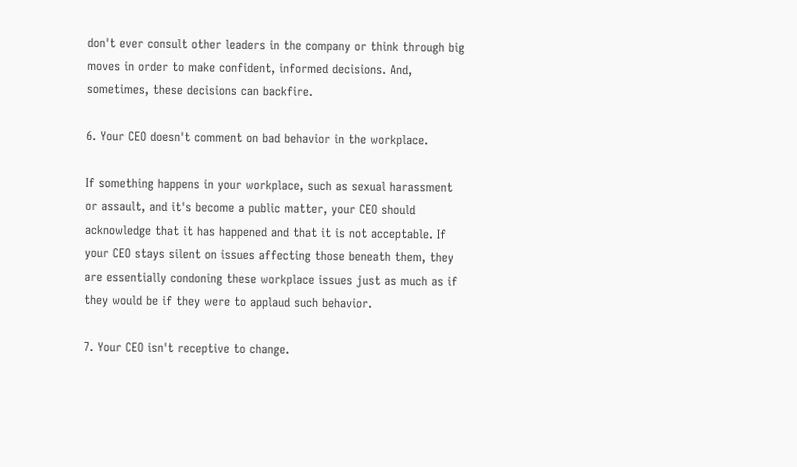don't ever consult other leaders in the company or think through big moves in order to make confident, informed decisions. And, sometimes, these decisions can backfire.

6. Your CEO doesn't comment on bad behavior in the workplace.

If something happens in your workplace, such as sexual harassment or assault, and it's become a public matter, your CEO should acknowledge that it has happened and that it is not acceptable. If your CEO stays silent on issues affecting those beneath them, they are essentially condoning these workplace issues just as much as if they would be if they were to applaud such behavior.

7. Your CEO isn't receptive to change.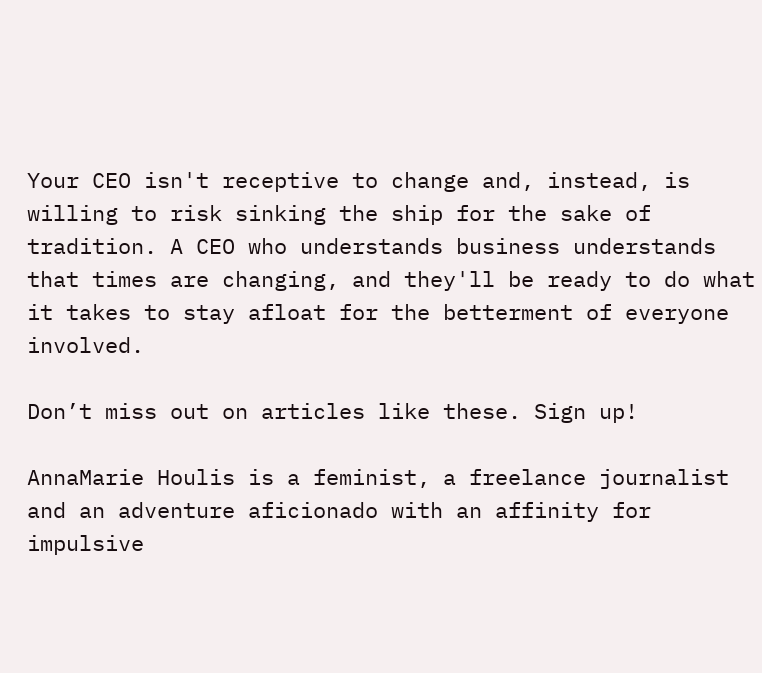Your CEO isn't receptive to change and, instead, is willing to risk sinking the ship for the sake of tradition. A CEO who understands business understands that times are changing, and they'll be ready to do what it takes to stay afloat for the betterment of everyone involved.

Don’t miss out on articles like these. Sign up!

AnnaMarie Houlis is a feminist, a freelance journalist and an adventure aficionado with an affinity for impulsive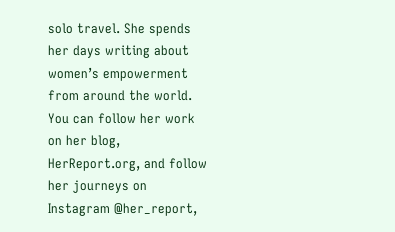solo travel. She spends her days writing about women’s empowerment from around the world. You can follow her work on her blog, HerReport.org, and follow her journeys on Instagram @her_report,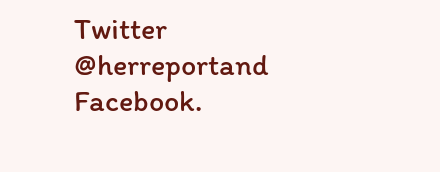Twitter @herreportand Facebook.